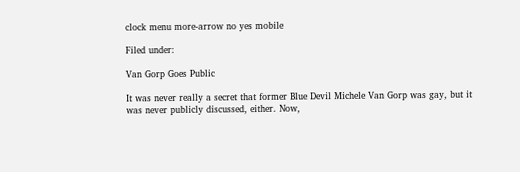clock menu more-arrow no yes mobile

Filed under:

Van Gorp Goes Public

It was never really a secret that former Blue Devil Michele Van Gorp was gay, but it was never publicly discussed, either. Now,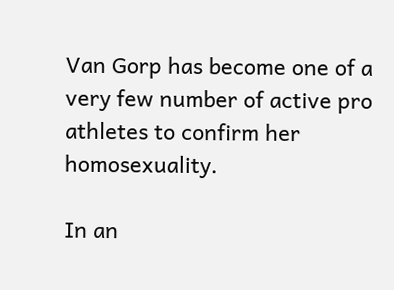Van Gorp has become one of a very few number of active pro athletes to confirm her homosexuality.

In an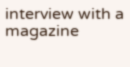interview with a magazine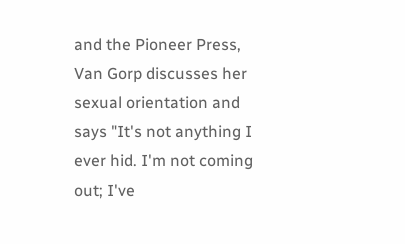and the Pioneer Press, Van Gorp discusses her sexual orientation and says "It's not anything I ever hid. I'm not coming out; I've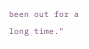been out for a long time."